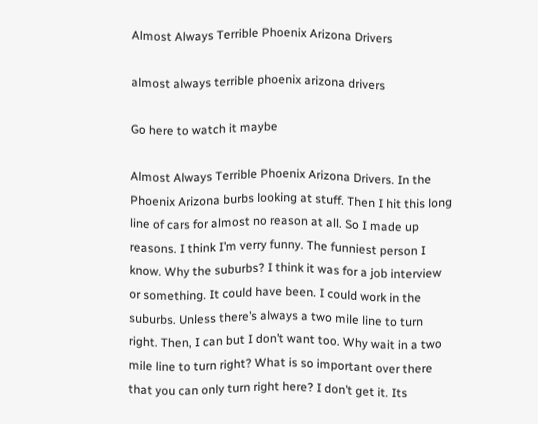Almost Always Terrible Phoenix Arizona Drivers

almost always terrible phoenix arizona drivers

Go here to watch it maybe

Almost Always Terrible Phoenix Arizona Drivers. In the Phoenix Arizona burbs looking at stuff. Then I hit this long line of cars for almost no reason at all. So I made up reasons. I think I’m verry funny. The funniest person I know. Why the suburbs? I think it was for a job interview or something. It could have been. I could work in the suburbs. Unless there’s always a two mile line to turn right. Then, I can but I don’t want too. Why wait in a two mile line to turn right? What is so important over there that you can only turn right here? I don’t get it. Its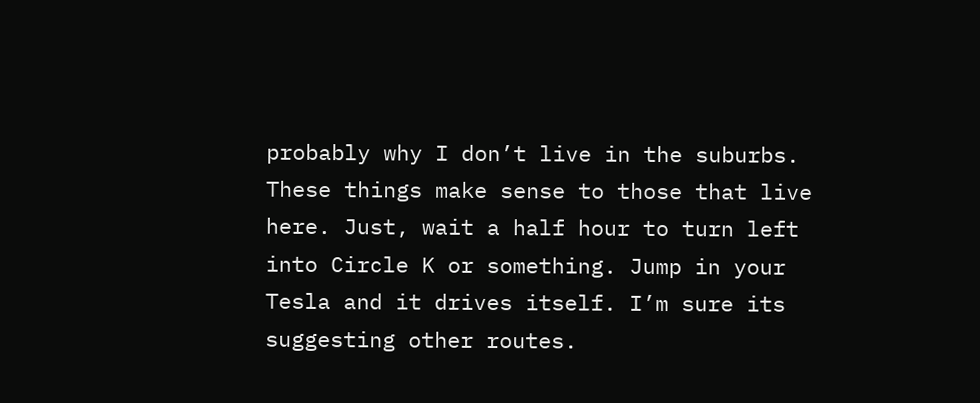probably why I don’t live in the suburbs. These things make sense to those that live here. Just, wait a half hour to turn left into Circle K or something. Jump in your Tesla and it drives itself. I’m sure its suggesting other routes.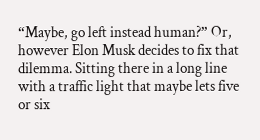“Maybe, go left instead human?” Or, however Elon Musk decides to fix that dilemma. Sitting there in a long line with a traffic light that maybe lets five or six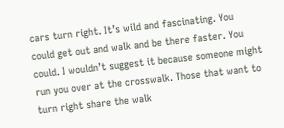cars turn right. It’s wild and fascinating. You could get out and walk and be there faster. You could. I wouldn’t suggest it because someone might run you over at the crosswalk. Those that want to turn right share the walk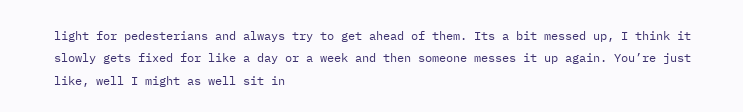light for pedesterians and always try to get ahead of them. Its a bit messed up, I think it slowly gets fixed for like a day or a week and then someone messes it up again. You’re just like, well I might as well sit in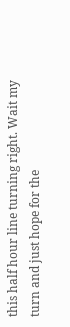this half hour line turning right. Wait my turn and just hope for the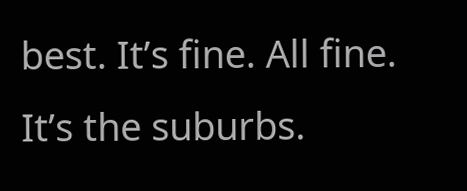best. It’s fine. All fine. It’s the suburbs.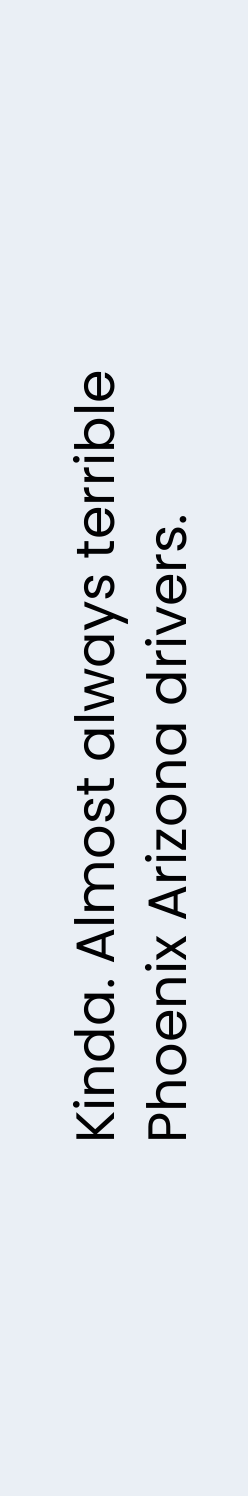Kinda. Almost always terrible Phoenix Arizona drivers.